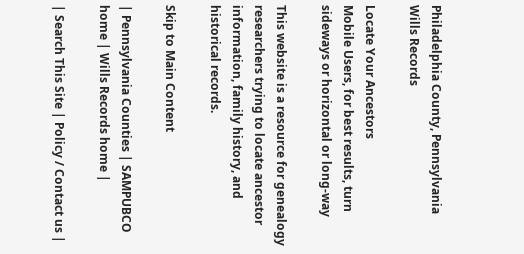Philadelphia County, Pennsylvania
Wills Records

Locate Your Ancestors
Mobile Users, for best results, turn sideways or horizontal or long-way

This website is a resource for genealogy researchers trying to locate ancestor information, family history, and historical records.

Skip to Main Content

| Pennsylvania Counties | SAMPUBCO home | Wills Records home |

| Search This Site | Policy / Contact us |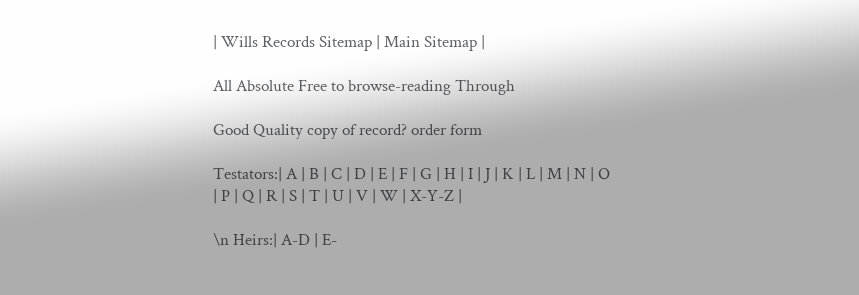| Wills Records Sitemap | Main Sitemap |

All Absolute Free to browse-reading Through

Good Quality copy of record? order form

Testators:| A | B | C | D | E | F | G | H | I | J | K | L | M | N | O | P | Q | R | S | T | U | V | W | X-Y-Z |

\n Heirs:| A-D | E-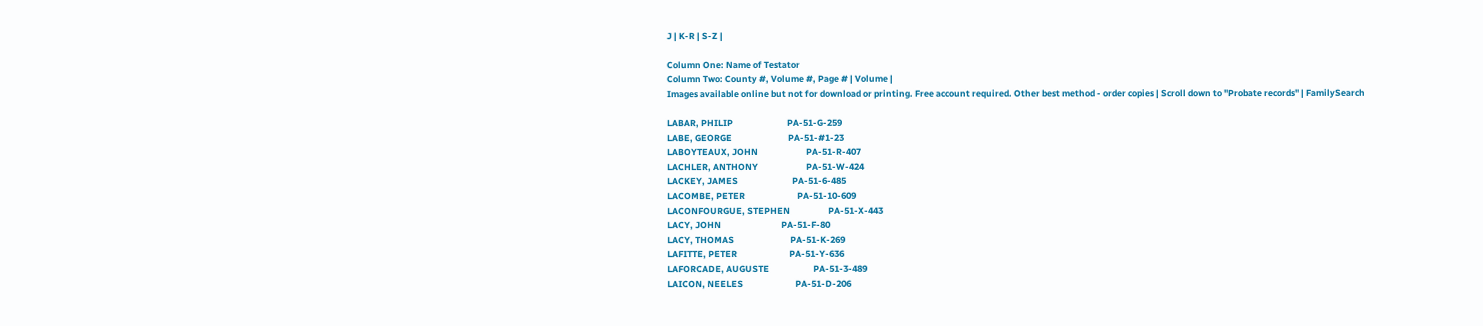J | K-R | S-Z |

Column One: Name of Testator
Column Two: County #, Volume #, Page # | Volume |
Images available online but not for download or printing. Free account required. Other best method - order copies | Scroll down to "Probate records" | FamilySearch

LABAR, PHILIP                           PA-51-G-259
LABE, GEORGE                            PA-51-#1-23
LABOYTEAUX, JOHN                        PA-51-R-407
LACHLER, ANTHONY                        PA-51-W-424
LACKEY, JAMES                           PA-51-6-485
LACOMBE, PETER                          PA-51-10-609
LACONFOURGUE, STEPHEN                   PA-51-X-443
LACY, JOHN                              PA-51-F-80
LACY, THOMAS                            PA-51-K-269
LAFITTE, PETER                          PA-51-Y-636
LAFORCADE, AUGUSTE                      PA-51-3-489
LAICON, NEELES                          PA-51-D-206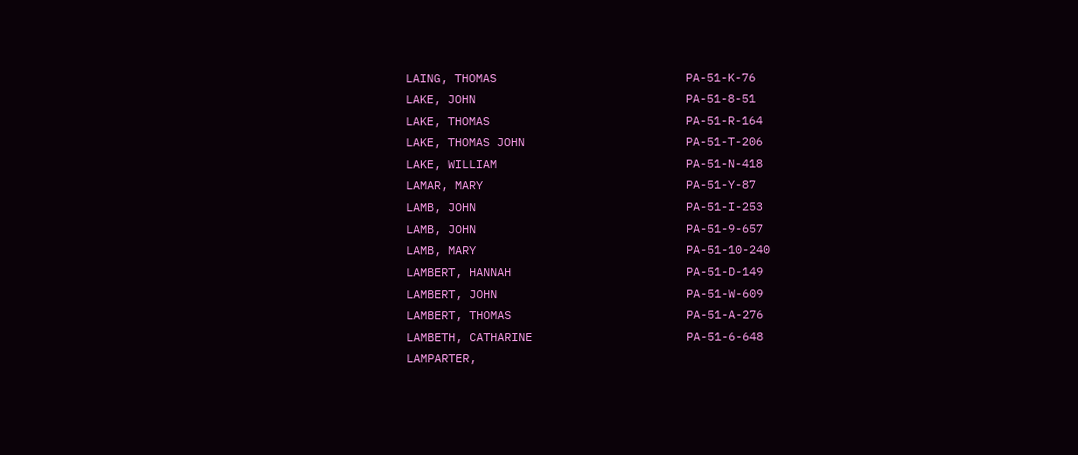LAING, THOMAS                           PA-51-K-76
LAKE, JOHN                              PA-51-8-51
LAKE, THOMAS                            PA-51-R-164
LAKE, THOMAS JOHN                       PA-51-T-206
LAKE, WILLIAM                           PA-51-N-418
LAMAR, MARY                             PA-51-Y-87
LAMB, JOHN                              PA-51-I-253
LAMB, JOHN                              PA-51-9-657
LAMB, MARY                              PA-51-10-240
LAMBERT, HANNAH                         PA-51-D-149
LAMBERT, JOHN                           PA-51-W-609
LAMBERT, THOMAS                         PA-51-A-276
LAMBETH, CATHARINE                      PA-51-6-648
LAMPARTER,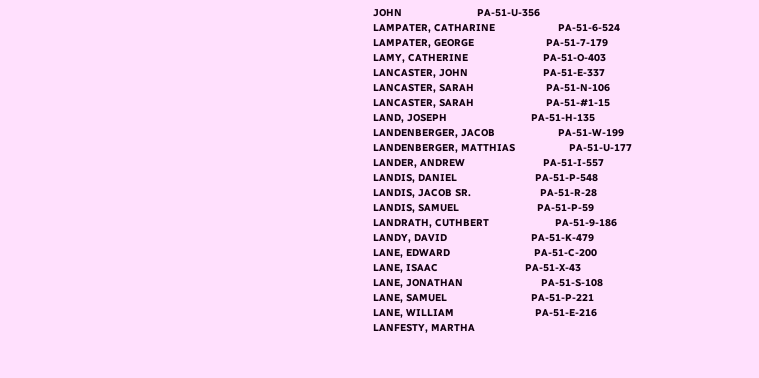JOHN                         PA-51-U-356
LAMPATER, CATHARINE                     PA-51-6-524
LAMPATER, GEORGE                        PA-51-7-179
LAMY, CATHERINE                         PA-51-O-403
LANCASTER, JOHN                         PA-51-E-337
LANCASTER, SARAH                        PA-51-N-106
LANCASTER, SARAH                        PA-51-#1-15
LAND, JOSEPH                            PA-51-H-135
LANDENBERGER, JACOB                     PA-51-W-199
LANDENBERGER, MATTHIAS                  PA-51-U-177
LANDER, ANDREW                          PA-51-I-557
LANDIS, DANIEL                          PA-51-P-548
LANDIS, JACOB SR.                       PA-51-R-28
LANDIS, SAMUEL                          PA-51-P-59
LANDRATH, CUTHBERT                      PA-51-9-186
LANDY, DAVID                            PA-51-K-479
LANE, EDWARD                            PA-51-C-200
LANE, ISAAC                             PA-51-X-43
LANE, JONATHAN                          PA-51-S-108
LANE, SAMUEL                            PA-51-P-221
LANE, WILLIAM                           PA-51-E-216
LANFESTY, MARTHA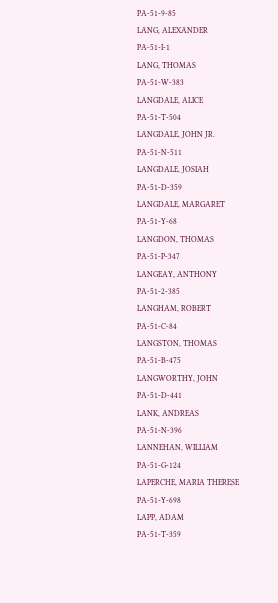PA-51-9-85
LANG, ALEXANDER                         PA-51-I-1
LANG, THOMAS                            PA-51-W-383
LANGDALE, ALICE                         PA-51-T-504
LANGDALE, JOHN JR.                      PA-51-N-511
LANGDALE, JOSIAH                        PA-51-D-359
LANGDALE, MARGARET                      PA-51-Y-68
LANGDON, THOMAS                         PA-51-P-347
LANGEAY, ANTHONY                        PA-51-2-385
LANGHAM, ROBERT                         PA-51-C-84
LANGSTON, THOMAS                        PA-51-B-475
LANGWORTHY, JOHN                        PA-51-D-441
LANK, ANDREAS                           PA-51-N-396
LANNEHAN, WILLIAM                       PA-51-G-124
LAPERCHE, MARIA THERESE                 PA-51-Y-698
LAPP, ADAM                              PA-51-T-359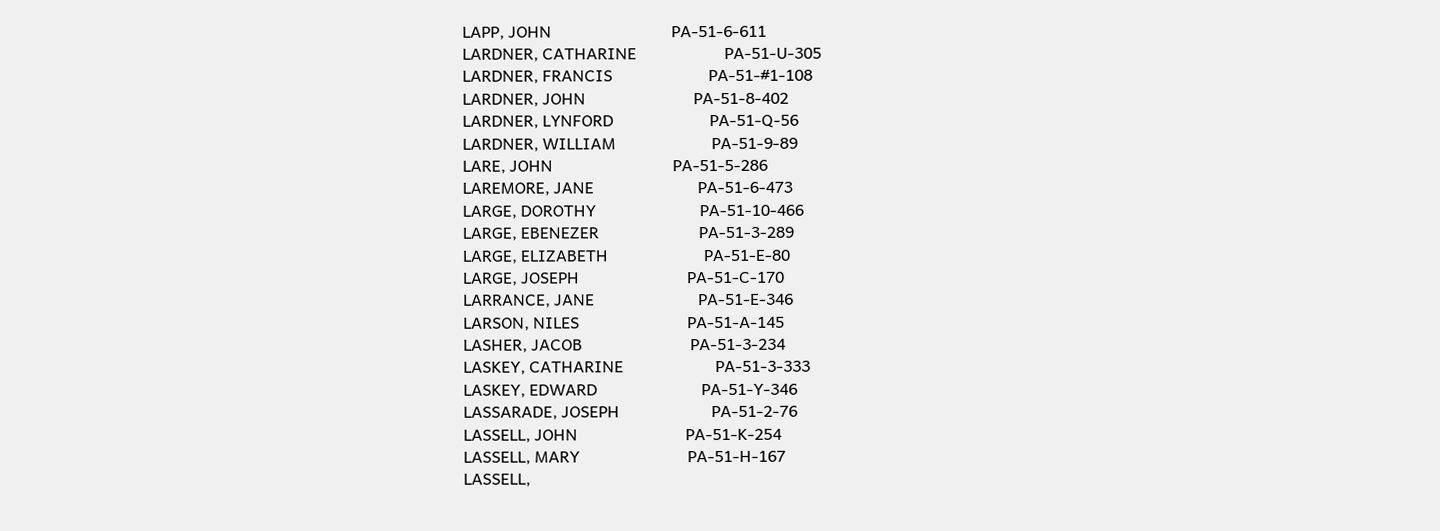LAPP, JOHN                              PA-51-6-611
LARDNER, CATHARINE                      PA-51-U-305
LARDNER, FRANCIS                        PA-51-#1-108
LARDNER, JOHN                           PA-51-8-402
LARDNER, LYNFORD                        PA-51-Q-56
LARDNER, WILLIAM                        PA-51-9-89
LARE, JOHN                              PA-51-5-286
LAREMORE, JANE                          PA-51-6-473
LARGE, DOROTHY                          PA-51-10-466
LARGE, EBENEZER                         PA-51-3-289
LARGE, ELIZABETH                        PA-51-E-80
LARGE, JOSEPH                           PA-51-C-170
LARRANCE, JANE                          PA-51-E-346
LARSON, NILES                           PA-51-A-145
LASHER, JACOB                           PA-51-3-234
LASKEY, CATHARINE                       PA-51-3-333
LASKEY, EDWARD                          PA-51-Y-346
LASSARADE, JOSEPH                       PA-51-2-76
LASSELL, JOHN                           PA-51-K-254
LASSELL, MARY                           PA-51-H-167
LASSELL,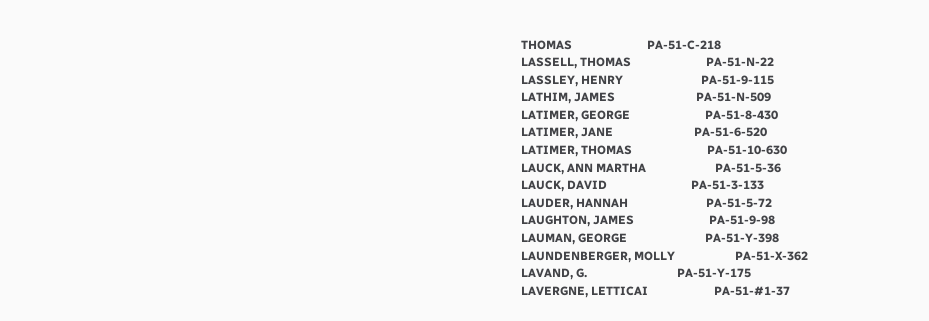THOMAS                         PA-51-C-218
LASSELL, THOMAS                         PA-51-N-22
LASSLEY, HENRY                          PA-51-9-115
LATHIM, JAMES                           PA-51-N-509
LATIMER, GEORGE                         PA-51-8-430
LATIMER, JANE                           PA-51-6-520
LATIMER, THOMAS                         PA-51-10-630
LAUCK, ANN MARTHA                       PA-51-5-36
LAUCK, DAVID                            PA-51-3-133
LAUDER, HANNAH                          PA-51-5-72
LAUGHTON, JAMES                         PA-51-9-98
LAUMAN, GEORGE                          PA-51-Y-398
LAUNDENBERGER, MOLLY                    PA-51-X-362
LAVAND, G.                              PA-51-Y-175
LAVERGNE, LETTICAI                      PA-51-#1-37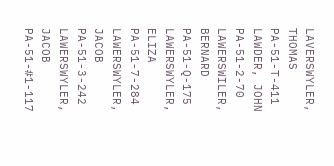LAVERSWYLER, THOMAS                     PA-51-T-411
LAWDER, JOHN                            PA-51-2-70
LAWERSWILER, BERNARD                    PA-51-Q-175
LAWERSWYLER, ELIZA                      PA-51-7-284
LAWERSWYLER, JACOB                      PA-51-3-242
LAWERSWYLER, JACOB                      PA-51-#1-117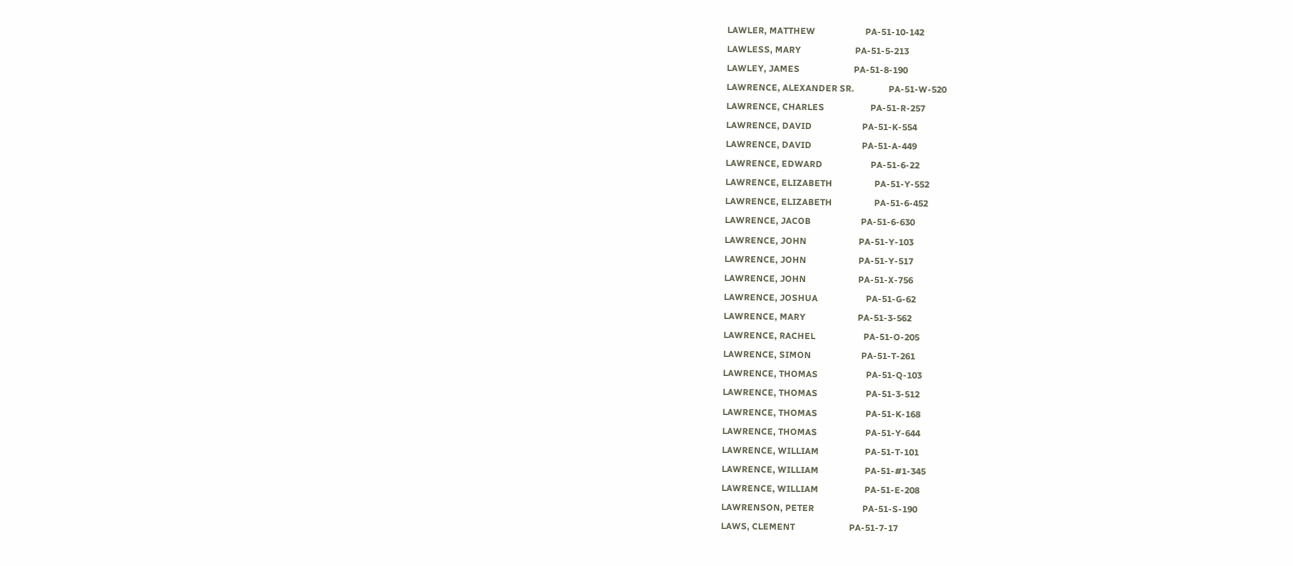LAWLER, MATTHEW                         PA-51-10-142
LAWLESS, MARY                           PA-51-5-213
LAWLEY, JAMES                           PA-51-8-190
LAWRENCE, ALEXANDER SR.                 PA-51-W-520
LAWRENCE, CHARLES                       PA-51-R-257
LAWRENCE, DAVID                         PA-51-K-554
LAWRENCE, DAVID                         PA-51-A-449
LAWRENCE, EDWARD                        PA-51-6-22
LAWRENCE, ELIZABETH                     PA-51-Y-552
LAWRENCE, ELIZABETH                     PA-51-6-452
LAWRENCE, JACOB                         PA-51-6-630
LAWRENCE, JOHN                          PA-51-Y-103
LAWRENCE, JOHN                          PA-51-Y-517
LAWRENCE, JOHN                          PA-51-X-756
LAWRENCE, JOSHUA                        PA-51-G-62
LAWRENCE, MARY                          PA-51-3-562
LAWRENCE, RACHEL                        PA-51-O-205
LAWRENCE, SIMON                         PA-51-T-261
LAWRENCE, THOMAS                        PA-51-Q-103
LAWRENCE, THOMAS                        PA-51-3-512
LAWRENCE, THOMAS                        PA-51-K-168
LAWRENCE, THOMAS                        PA-51-Y-644
LAWRENCE, WILLIAM                       PA-51-T-101
LAWRENCE, WILLIAM                       PA-51-#1-345
LAWRENCE, WILLIAM                       PA-51-E-208
LAWRENSON, PETER                        PA-51-S-190
LAWS, CLEMENT                           PA-51-7-17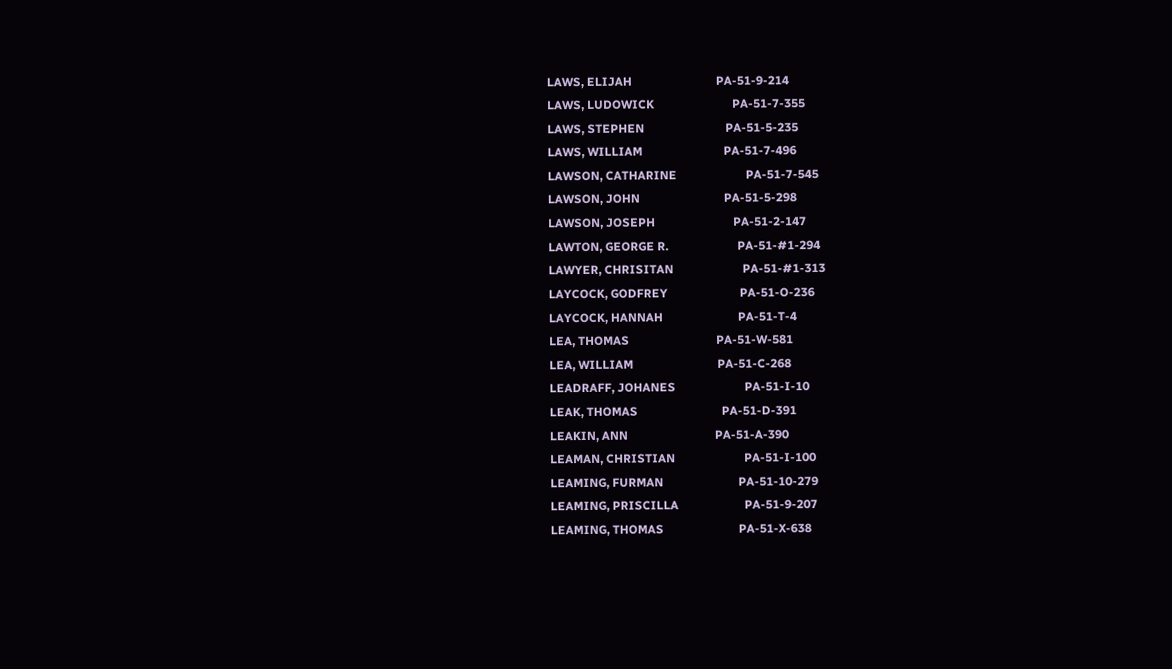LAWS, ELIJAH                            PA-51-9-214
LAWS, LUDOWICK                          PA-51-7-355
LAWS, STEPHEN                           PA-51-5-235
LAWS, WILLIAM                           PA-51-7-496
LAWSON, CATHARINE                       PA-51-7-545
LAWSON, JOHN                            PA-51-5-298
LAWSON, JOSEPH                          PA-51-2-147
LAWTON, GEORGE R.                       PA-51-#1-294
LAWYER, CHRISITAN                       PA-51-#1-313
LAYCOCK, GODFREY                        PA-51-O-236
LAYCOCK, HANNAH                         PA-51-T-4
LEA, THOMAS                             PA-51-W-581
LEA, WILLIAM                            PA-51-C-268
LEADRAFF, JOHANES                       PA-51-I-10
LEAK, THOMAS                            PA-51-D-391
LEAKIN, ANN                             PA-51-A-390
LEAMAN, CHRISTIAN                       PA-51-I-100
LEAMING, FURMAN                         PA-51-10-279
LEAMING, PRISCILLA                      PA-51-9-207
LEAMING, THOMAS                         PA-51-X-638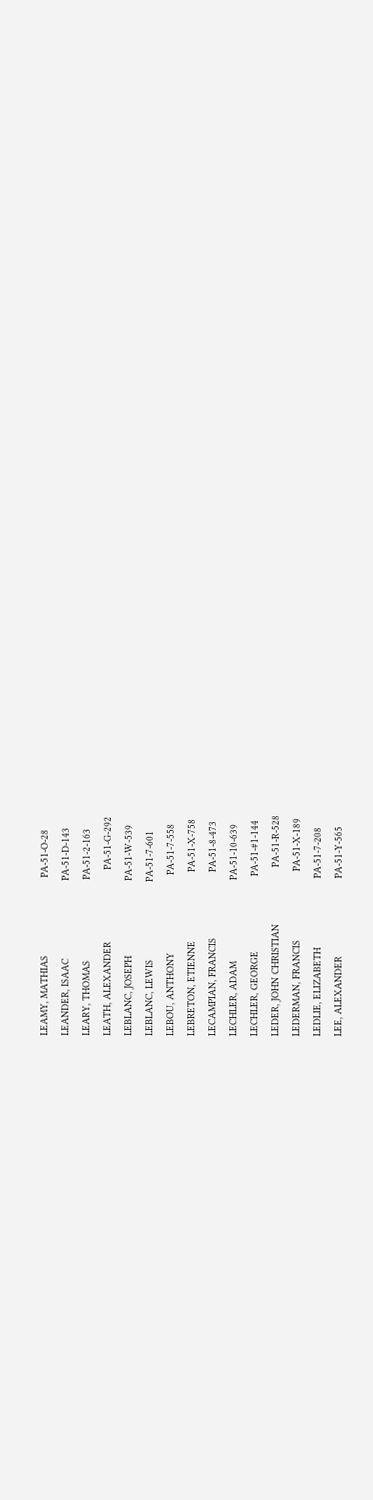LEAMY, MATHIAS                          PA-51-O-28
LEANDER, ISAAC                          PA-51-D-143
LEARY, THOMAS                           PA-51-2-163
LEATH, ALEXANDER                        PA-51-G-292
LEBLANC, JOSEPH                         PA-51-W-539
LEBLANC, LEWIS                          PA-51-7-601
LEBOU, ANTHONY                          PA-51-7-558
LEBRETON, ETIENNE                       PA-51-X-758
LECAMPIAN, FRANCIS                      PA-51-8-473
LECHLER, ADAM                           PA-51-10-639
LECHLER, GEORGE                         PA-51-#1-144
LEDER, JOHN CHRISTIAN                   PA-51-R-528
LEDERMAN, FRANCIS                       PA-51-X-189
LEDLIE, ELIZABETH                       PA-51-7-208
LEE, ALEXANDER                          PA-51-Y-565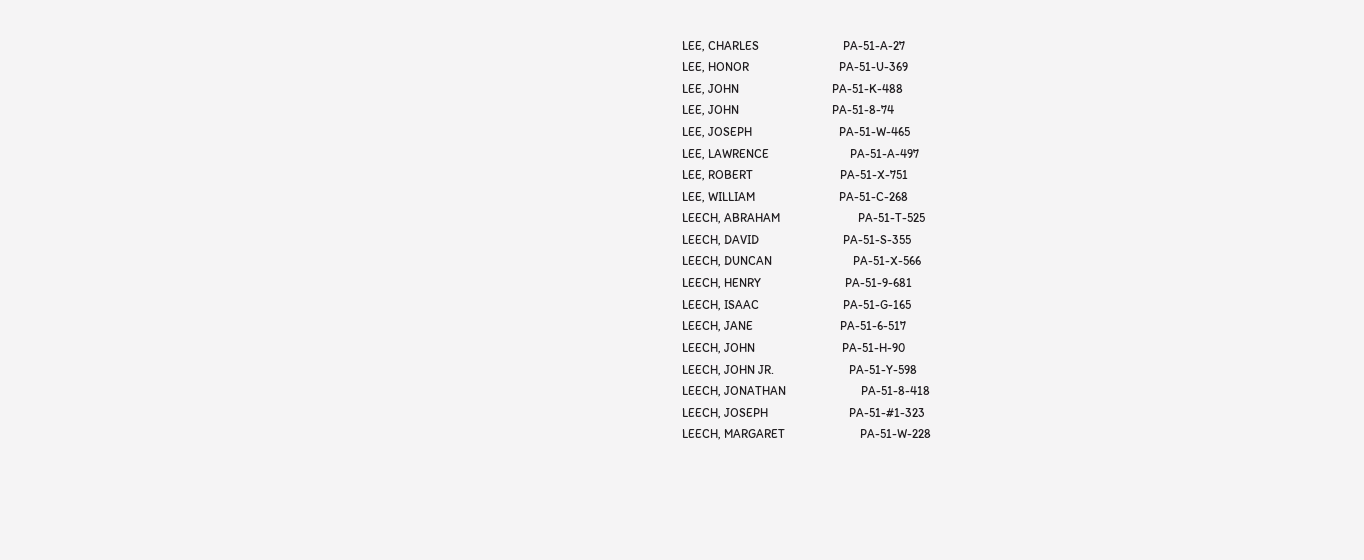LEE, CHARLES                            PA-51-A-27
LEE, HONOR                              PA-51-U-369
LEE, JOHN                               PA-51-K-488
LEE, JOHN                               PA-51-8-74
LEE, JOSEPH                             PA-51-W-465
LEE, LAWRENCE                           PA-51-A-497
LEE, ROBERT                             PA-51-X-751
LEE, WILLIAM                            PA-51-C-268
LEECH, ABRAHAM                          PA-51-T-525
LEECH, DAVID                            PA-51-S-355
LEECH, DUNCAN                           PA-51-X-566
LEECH, HENRY                            PA-51-9-681
LEECH, ISAAC                            PA-51-G-165
LEECH, JANE                             PA-51-6-517
LEECH, JOHN                             PA-51-H-90
LEECH, JOHN JR.                         PA-51-Y-598
LEECH, JONATHAN                         PA-51-8-418
LEECH, JOSEPH                           PA-51-#1-323
LEECH, MARGARET                         PA-51-W-228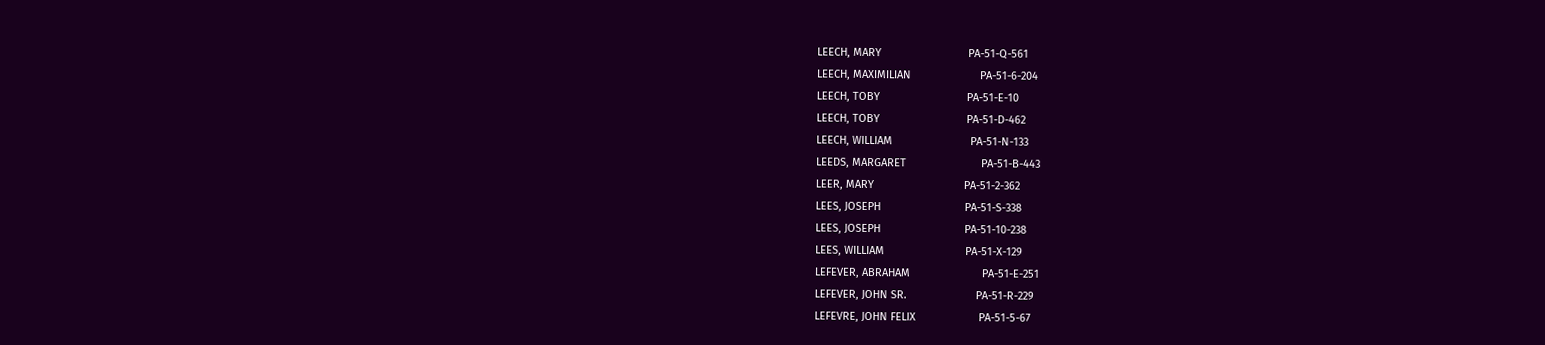LEECH, MARY                             PA-51-Q-561
LEECH, MAXIMILIAN                       PA-51-6-204
LEECH, TOBY                             PA-51-E-10
LEECH, TOBY                             PA-51-D-462
LEECH, WILLIAM                          PA-51-N-133
LEEDS, MARGARET                         PA-51-B-443
LEER, MARY                              PA-51-2-362
LEES, JOSEPH                            PA-51-S-338
LEES, JOSEPH                            PA-51-10-238
LEES, WILLIAM                           PA-51-X-129
LEFEVER, ABRAHAM                        PA-51-E-251
LEFEVER, JOHN SR.                       PA-51-R-229
LEFEVRE, JOHN FELIX                     PA-51-5-67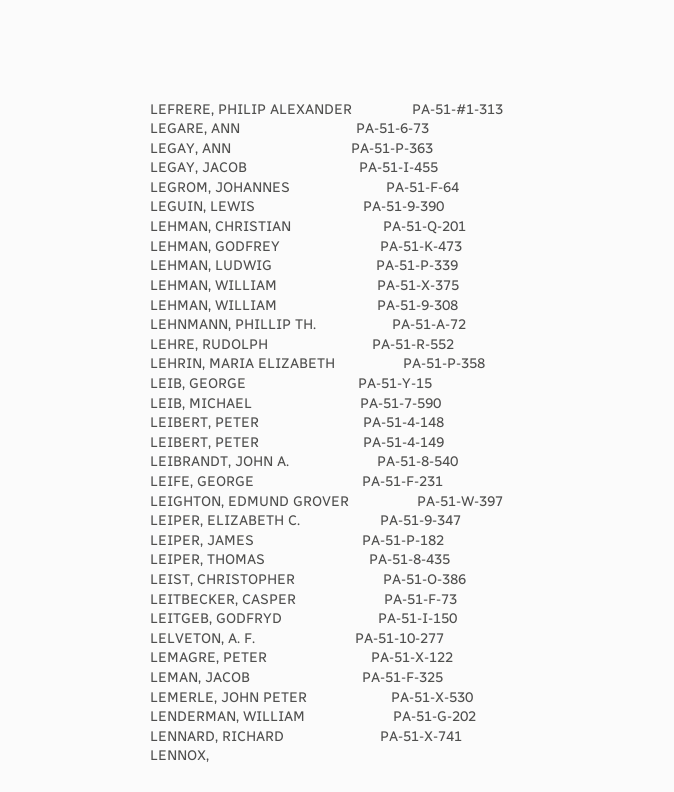LEFRERE, PHILIP ALEXANDER               PA-51-#1-313
LEGARE, ANN                             PA-51-6-73
LEGAY, ANN                              PA-51-P-363
LEGAY, JACOB                            PA-51-I-455
LEGROM, JOHANNES                        PA-51-F-64
LEGUIN, LEWIS                           PA-51-9-390
LEHMAN, CHRISTIAN                       PA-51-Q-201
LEHMAN, GODFREY                         PA-51-K-473
LEHMAN, LUDWIG                          PA-51-P-339
LEHMAN, WILLIAM                         PA-51-X-375
LEHMAN, WILLIAM                         PA-51-9-308
LEHNMANN, PHILLIP TH.                   PA-51-A-72
LEHRE, RUDOLPH                          PA-51-R-552
LEHRIN, MARIA ELIZABETH                 PA-51-P-358
LEIB, GEORGE                            PA-51-Y-15
LEIB, MICHAEL                           PA-51-7-590
LEIBERT, PETER                          PA-51-4-148
LEIBERT, PETER                          PA-51-4-149
LEIBRANDT, JOHN A.                      PA-51-8-540
LEIFE, GEORGE                           PA-51-F-231
LEIGHTON, EDMUND GROVER                 PA-51-W-397
LEIPER, ELIZABETH C.                    PA-51-9-347
LEIPER, JAMES                           PA-51-P-182
LEIPER, THOMAS                          PA-51-8-435
LEIST, CHRISTOPHER                      PA-51-O-386
LEITBECKER, CASPER                      PA-51-F-73
LEITGEB, GODFRYD                        PA-51-I-150
LELVETON, A. F.                         PA-51-10-277
LEMAGRE, PETER                          PA-51-X-122
LEMAN, JACOB                            PA-51-F-325
LEMERLE, JOHN PETER                     PA-51-X-530
LENDERMAN, WILLIAM                      PA-51-G-202
LENNARD, RICHARD                        PA-51-X-741
LENNOX,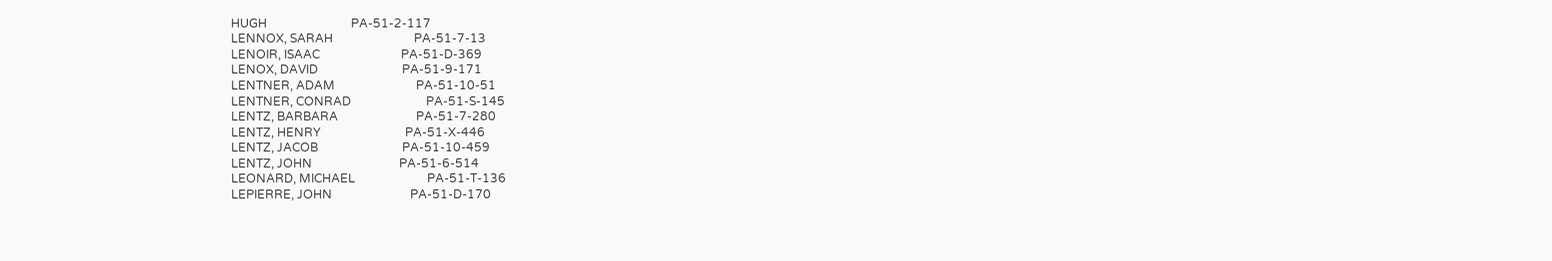HUGH                            PA-51-2-117
LENNOX, SARAH                           PA-51-7-13
LENOIR, ISAAC                           PA-51-D-369
LENOX, DAVID                            PA-51-9-171
LENTNER, ADAM                           PA-51-10-51
LENTNER, CONRAD                         PA-51-S-145
LENTZ, BARBARA                          PA-51-7-280
LENTZ, HENRY                            PA-51-X-446
LENTZ, JACOB                            PA-51-10-459
LENTZ, JOHN                             PA-51-6-514
LEONARD, MICHAEL                        PA-51-T-136
LEPIERRE, JOHN                          PA-51-D-170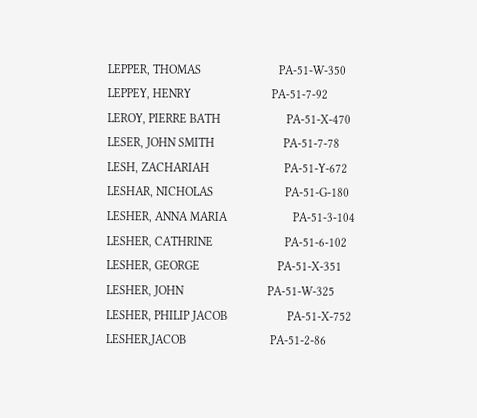LEPPER, THOMAS                          PA-51-W-350
LEPPEY, HENRY                           PA-51-7-92
LEROY, PIERRE BATH                      PA-51-X-470
LESER, JOHN SMITH                       PA-51-7-78
LESH, ZACHARIAH                         PA-51-Y-672
LESHAR, NICHOLAS                        PA-51-G-180
LESHER, ANNA MARIA                      PA-51-3-104
LESHER, CATHRINE                        PA-51-6-102
LESHER, GEORGE                          PA-51-X-351
LESHER, JOHN                            PA-51-W-325
LESHER, PHILIP JACOB                    PA-51-X-752
LESHER,JACOB                            PA-51-2-86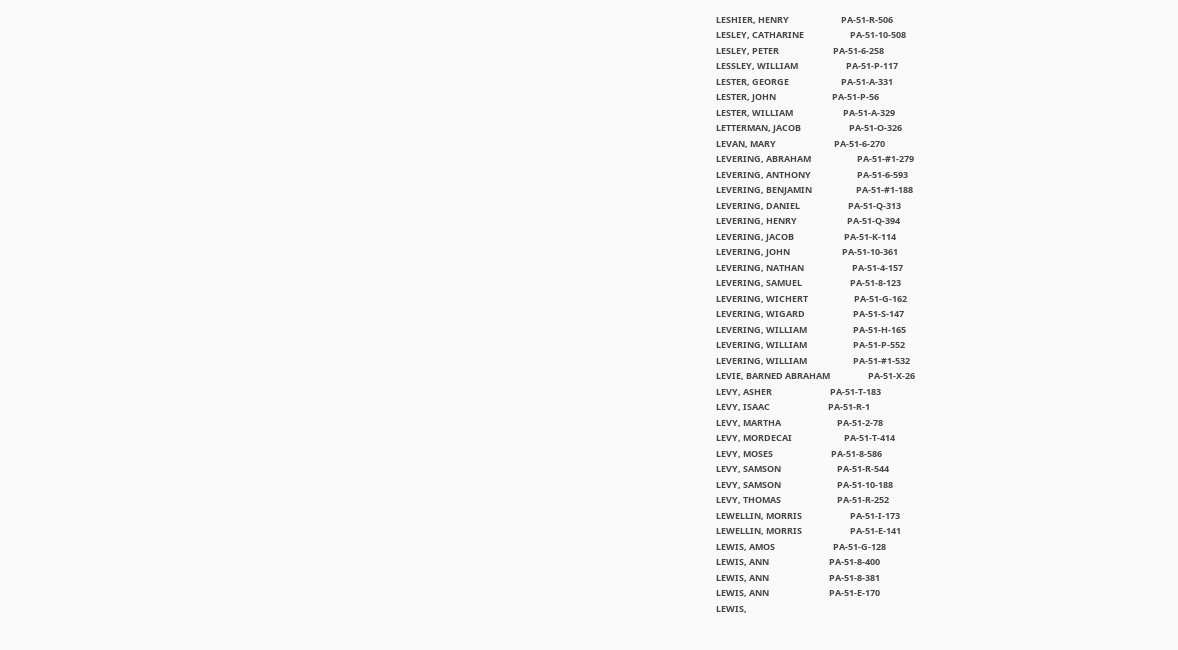LESHIER, HENRY                          PA-51-R-506
LESLEY, CATHARINE                       PA-51-10-508
LESLEY, PETER                           PA-51-6-258
LESSLEY, WILLIAM                        PA-51-P-117
LESTER, GEORGE                          PA-51-A-331
LESTER, JOHN                            PA-51-P-56
LESTER, WILLIAM                         PA-51-A-329
LETTERMAN, JACOB                        PA-51-O-326
LEVAN, MARY                             PA-51-6-270
LEVERING, ABRAHAM                       PA-51-#1-279
LEVERING, ANTHONY                       PA-51-6-593
LEVERING, BENJAMIN                      PA-51-#1-188
LEVERING, DANIEL                        PA-51-Q-313
LEVERING, HENRY                         PA-51-Q-394
LEVERING, JACOB                         PA-51-K-114
LEVERING, JOHN                          PA-51-10-361
LEVERING, NATHAN                        PA-51-4-157
LEVERING, SAMUEL                        PA-51-8-123
LEVERING, WICHERT                       PA-51-G-162
LEVERING, WIGARD                        PA-51-S-147
LEVERING, WILLIAM                       PA-51-H-165
LEVERING, WILLIAM                       PA-51-P-552
LEVERING, WILLIAM                       PA-51-#1-532
LEVIE, BARNED ABRAHAM                   PA-51-X-26
LEVY, ASHER                             PA-51-T-183
LEVY, ISAAC                             PA-51-R-1
LEVY, MARTHA                            PA-51-2-78
LEVY, MORDECAI                          PA-51-T-414
LEVY, MOSES                             PA-51-8-586
LEVY, SAMSON                            PA-51-R-544
LEVY, SAMSON                            PA-51-10-188
LEVY, THOMAS                            PA-51-R-252
LEWELLIN, MORRIS                        PA-51-I-173
LEWELLIN, MORRIS                        PA-51-E-141
LEWIS, AMOS                             PA-51-G-128
LEWIS, ANN                              PA-51-8-400
LEWIS, ANN                              PA-51-8-381
LEWIS, ANN                              PA-51-E-170
LEWIS,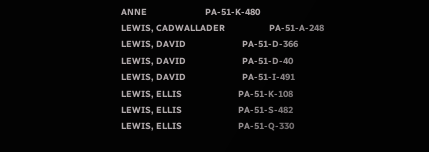ANNE                             PA-51-K-480
LEWIS, CADWALLADER                      PA-51-A-248
LEWIS, DAVID                            PA-51-D-366
LEWIS, DAVID                            PA-51-D-40
LEWIS, DAVID                            PA-51-I-491
LEWIS, ELLIS                            PA-51-K-108
LEWIS, ELLIS                            PA-51-S-482
LEWIS, ELLIS                            PA-51-Q-330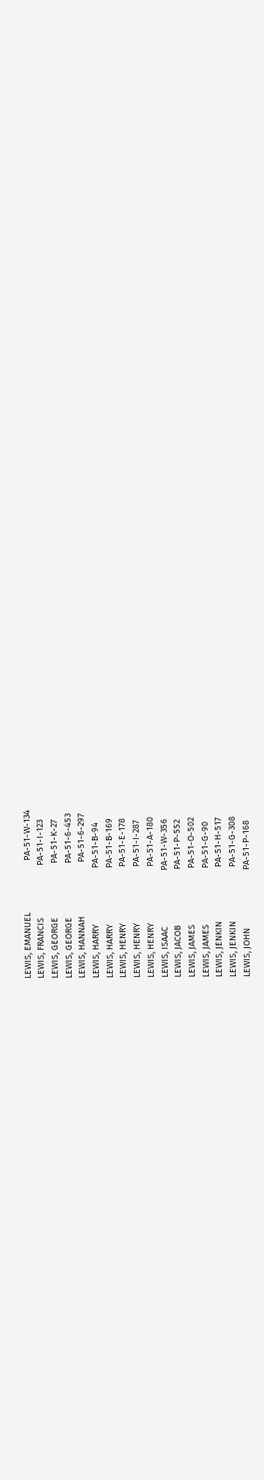LEWIS, EMANUEL                          PA-51-W-134
LEWIS, FRANCIS                          PA-51-I-123
LEWIS, GEORGE                           PA-51-K-27
LEWIS, GEORGE                           PA-51-6-453
LEWIS, HANNAH                           PA-51-6-297
LEWIS, HARRY                            PA-51-B-94
LEWIS, HARRY                            PA-51-B-169
LEWIS, HENRY                            PA-51-E-178
LEWIS, HENRY                            PA-51-I-287
LEWIS, HENRY                            PA-51-A-180
LEWIS, ISAAC                            PA-51-W-356
LEWIS, JACOB                            PA-51-P-552
LEWIS, JAMES                            PA-51-O-502
LEWIS, JAMES                            PA-51-G-90
LEWIS, JENKIN                           PA-51-H-517
LEWIS, JENKIN                           PA-51-G-308
LEWIS, JOHN                             PA-51-P-168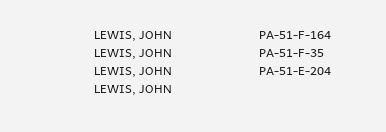LEWIS, JOHN                             PA-51-F-164
LEWIS, JOHN                             PA-51-F-35
LEWIS, JOHN                             PA-51-E-204
LEWIS, JOHN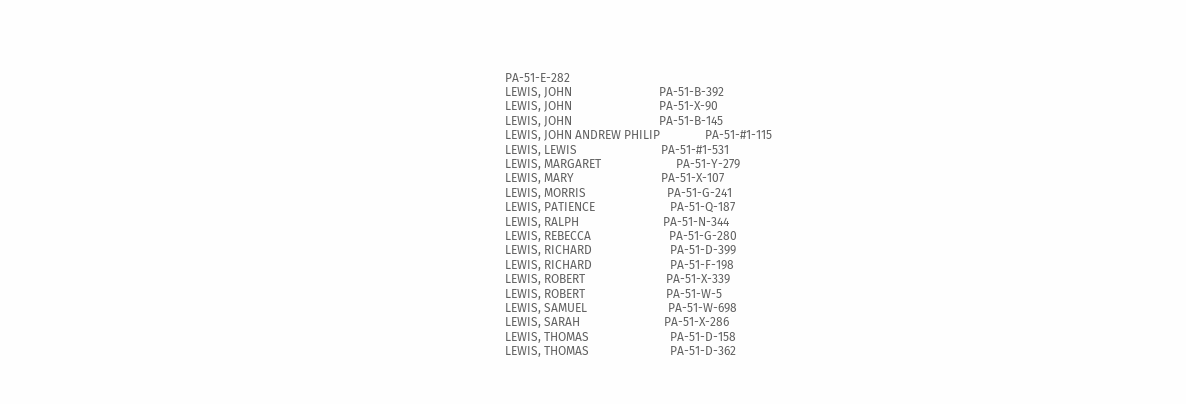PA-51-E-282
LEWIS, JOHN                             PA-51-B-392
LEWIS, JOHN                             PA-51-X-90
LEWIS, JOHN                             PA-51-B-145
LEWIS, JOHN ANDREW PHILIP               PA-51-#1-115
LEWIS, LEWIS                            PA-51-#1-531
LEWIS, MARGARET                         PA-51-Y-279
LEWIS, MARY                             PA-51-X-107
LEWIS, MORRIS                           PA-51-G-241
LEWIS, PATIENCE                         PA-51-Q-187
LEWIS, RALPH                            PA-51-N-344
LEWIS, REBECCA                          PA-51-G-280
LEWIS, RICHARD                          PA-51-D-399
LEWIS, RICHARD                          PA-51-F-198
LEWIS, ROBERT                           PA-51-X-339
LEWIS, ROBERT                           PA-51-W-5
LEWIS, SAMUEL                           PA-51-W-698
LEWIS, SARAH                            PA-51-X-286
LEWIS, THOMAS                           PA-51-D-158
LEWIS, THOMAS                           PA-51-D-362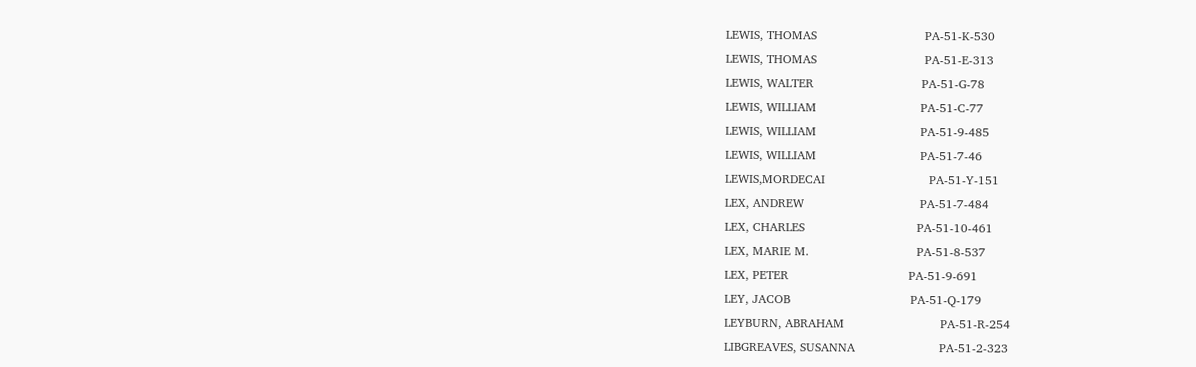LEWIS, THOMAS                           PA-51-K-530
LEWIS, THOMAS                           PA-51-E-313
LEWIS, WALTER                           PA-51-G-78
LEWIS, WILLIAM                          PA-51-C-77
LEWIS, WILLIAM                          PA-51-9-485
LEWIS, WILLIAM                          PA-51-7-46
LEWIS,MORDECAI                          PA-51-Y-151
LEX, ANDREW                             PA-51-7-484
LEX, CHARLES                            PA-51-10-461
LEX, MARIE M.                           PA-51-8-537
LEX, PETER                              PA-51-9-691
LEY, JACOB                              PA-51-Q-179
LEYBURN, ABRAHAM                        PA-51-R-254
LIBGREAVES, SUSANNA                     PA-51-2-323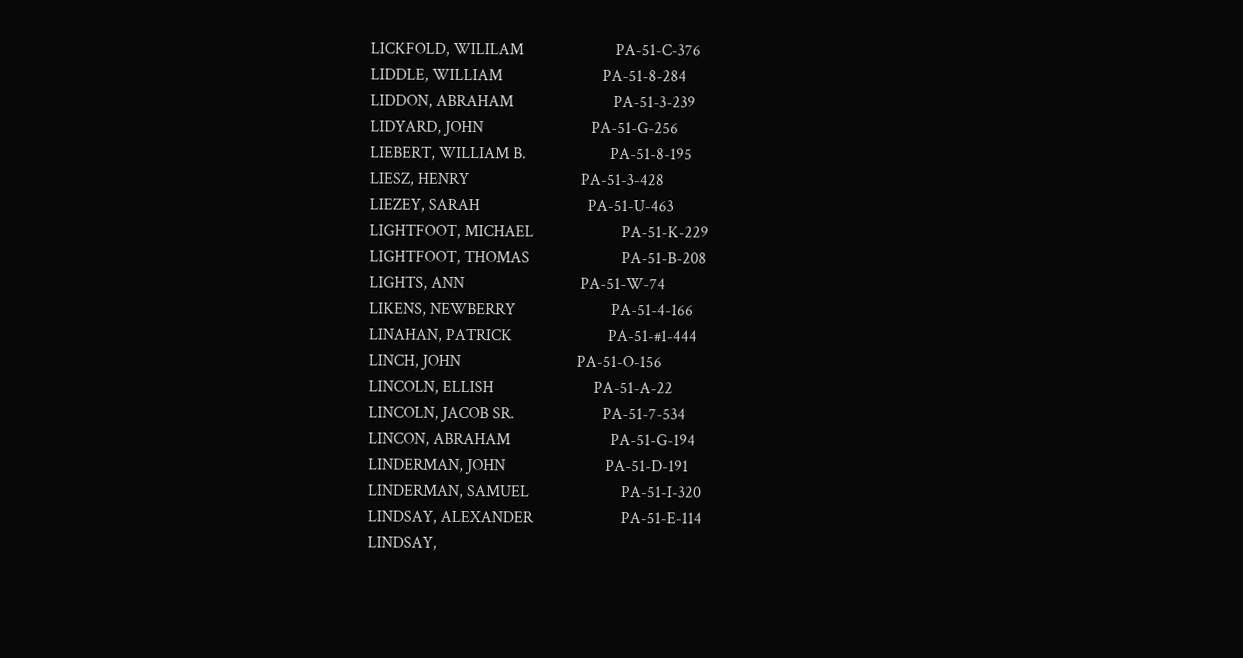LICKFOLD, WILILAM                       PA-51-C-376
LIDDLE, WILLIAM                         PA-51-8-284
LIDDON, ABRAHAM                         PA-51-3-239
LIDYARD, JOHN                           PA-51-G-256
LIEBERT, WILLIAM B.                     PA-51-8-195
LIESZ, HENRY                            PA-51-3-428
LIEZEY, SARAH                           PA-51-U-463
LIGHTFOOT, MICHAEL                      PA-51-K-229
LIGHTFOOT, THOMAS                       PA-51-B-208
LIGHTS, ANN                             PA-51-W-74
LIKENS, NEWBERRY                        PA-51-4-166
LINAHAN, PATRICK                        PA-51-#1-444
LINCH, JOHN                             PA-51-O-156
LINCOLN, ELLISH                         PA-51-A-22
LINCOLN, JACOB SR.                      PA-51-7-534
LINCON, ABRAHAM                         PA-51-G-194
LINDERMAN, JOHN                         PA-51-D-191
LINDERMAN, SAMUEL                       PA-51-I-320
LINDSAY, ALEXANDER                      PA-51-E-114
LINDSAY,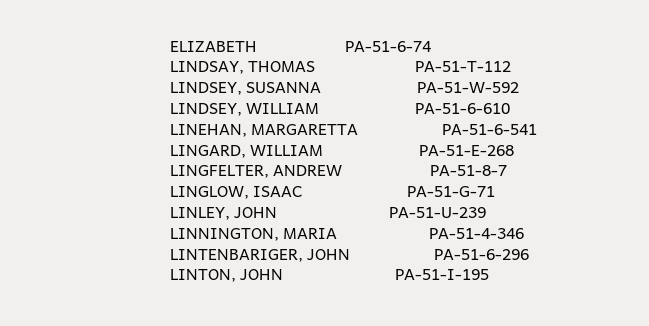ELIZABETH                      PA-51-6-74
LINDSAY, THOMAS                         PA-51-T-112
LINDSEY, SUSANNA                        PA-51-W-592
LINDSEY, WILLIAM                        PA-51-6-610
LINEHAN, MARGARETTA                     PA-51-6-541
LINGARD, WILLIAM                        PA-51-E-268
LINGFELTER, ANDREW                      PA-51-8-7
LINGLOW, ISAAC                          PA-51-G-71
LINLEY, JOHN                            PA-51-U-239
LINNINGTON, MARIA                       PA-51-4-346
LINTENBARIGER, JOHN                     PA-51-6-296
LINTON, JOHN                            PA-51-I-195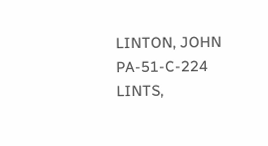LINTON, JOHN                            PA-51-C-224
LINTS,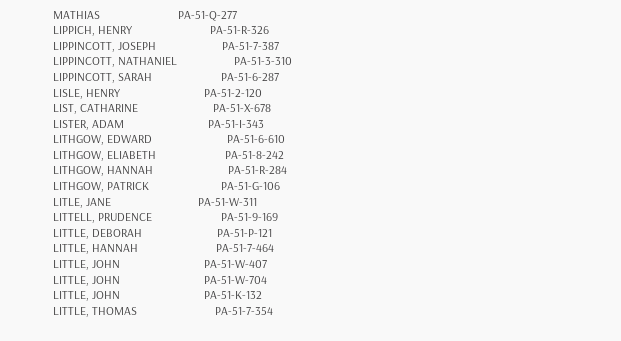MATHIAS                          PA-51-Q-277
LIPPICH, HENRY                          PA-51-R-326
LIPPINCOTT, JOSEPH                      PA-51-7-387
LIPPINCOTT, NATHANIEL                   PA-51-3-310
LIPPINCOTT, SARAH                       PA-51-6-287
LISLE, HENRY                            PA-51-2-120
LIST, CATHARINE                         PA-51-X-678
LISTER, ADAM                            PA-51-I-343
LITHGOW, EDWARD                         PA-51-6-610
LITHGOW, ELIABETH                       PA-51-8-242
LITHGOW, HANNAH                         PA-51-R-284
LITHGOW, PATRICK                        PA-51-G-106
LITLE, JANE                             PA-51-W-311
LITTELL, PRUDENCE                       PA-51-9-169
LITTLE, DEBORAH                         PA-51-P-121
LITTLE, HANNAH                          PA-51-7-464
LITTLE, JOHN                            PA-51-W-407
LITTLE, JOHN                            PA-51-W-704
LITTLE, JOHN                            PA-51-K-132
LITTLE, THOMAS                          PA-51-7-354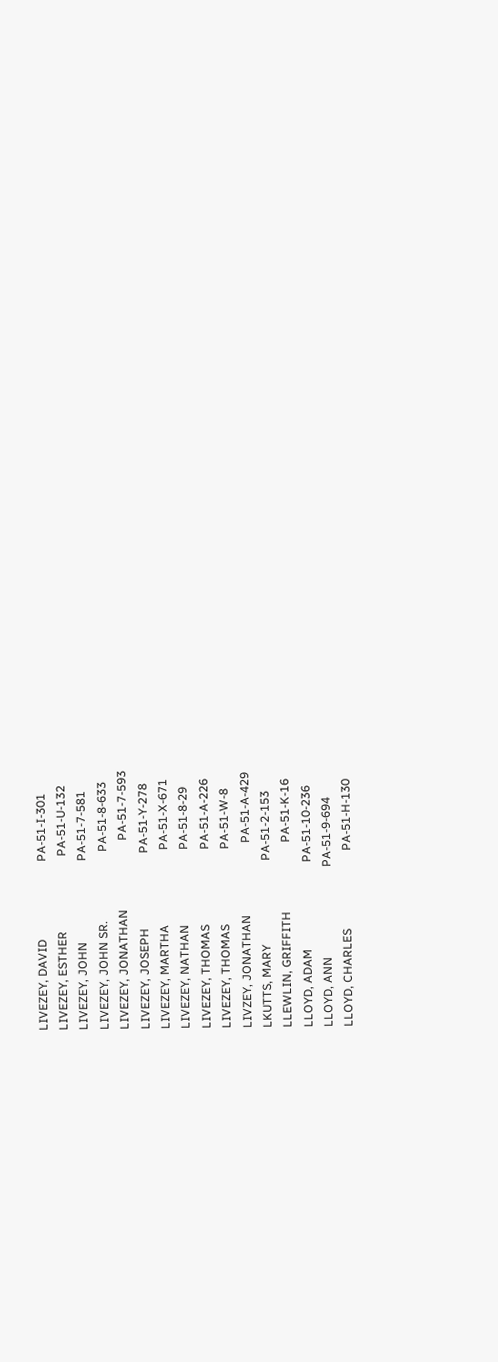LIVEZEY, DAVID                          PA-51-I-301
LIVEZEY, ESTHER                         PA-51-U-132
LIVEZEY, JOHN                           PA-51-7-581
LIVEZEY, JOHN SR.                       PA-51-8-633
LIVEZEY, JONATHAN                       PA-51-7-593
LIVEZEY, JOSEPH                         PA-51-Y-278
LIVEZEY, MARTHA                         PA-51-X-671
LIVEZEY, NATHAN                         PA-51-8-29
LIVEZEY, THOMAS                         PA-51-A-226
LIVEZEY, THOMAS                         PA-51-W-8
LIVZEY, JONATHAN                        PA-51-A-429
LKUTTS, MARY                            PA-51-2-153
LLEWLIN, GRIFFITH                       PA-51-K-16
LLOYD, ADAM                             PA-51-10-236
LLOYD, ANN                              PA-51-9-694
LLOYD, CHARLES                          PA-51-H-130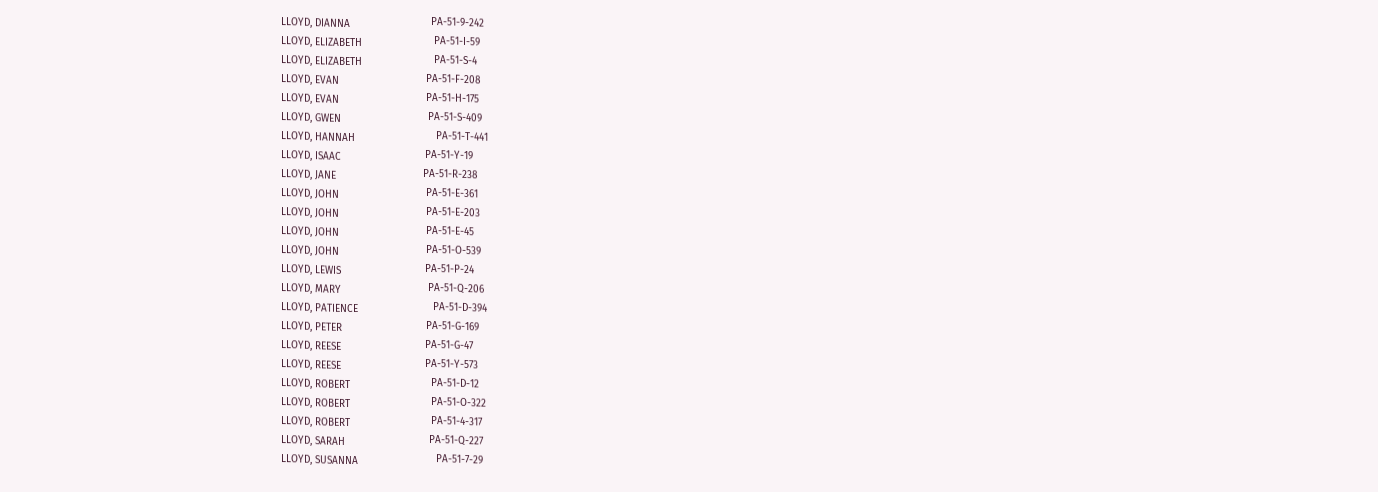LLOYD, DIANNA                           PA-51-9-242
LLOYD, ELIZABETH                        PA-51-I-59
LLOYD, ELIZABETH                        PA-51-S-4
LLOYD, EVAN                             PA-51-F-208
LLOYD, EVAN                             PA-51-H-175
LLOYD, GWEN                             PA-51-S-409
LLOYD, HANNAH                           PA-51-T-441
LLOYD, ISAAC                            PA-51-Y-19
LLOYD, JANE                             PA-51-R-238
LLOYD, JOHN                             PA-51-E-361
LLOYD, JOHN                             PA-51-E-203
LLOYD, JOHN                             PA-51-E-45
LLOYD, JOHN                             PA-51-O-539
LLOYD, LEWIS                            PA-51-P-24
LLOYD, MARY                             PA-51-Q-206
LLOYD, PATIENCE                         PA-51-D-394
LLOYD, PETER                            PA-51-G-169
LLOYD, REESE                            PA-51-G-47
LLOYD, REESE                            PA-51-Y-573
LLOYD, ROBERT                           PA-51-D-12
LLOYD, ROBERT                           PA-51-O-322
LLOYD, ROBERT                           PA-51-4-317
LLOYD, SARAH                            PA-51-Q-227
LLOYD, SUSANNA                          PA-51-7-29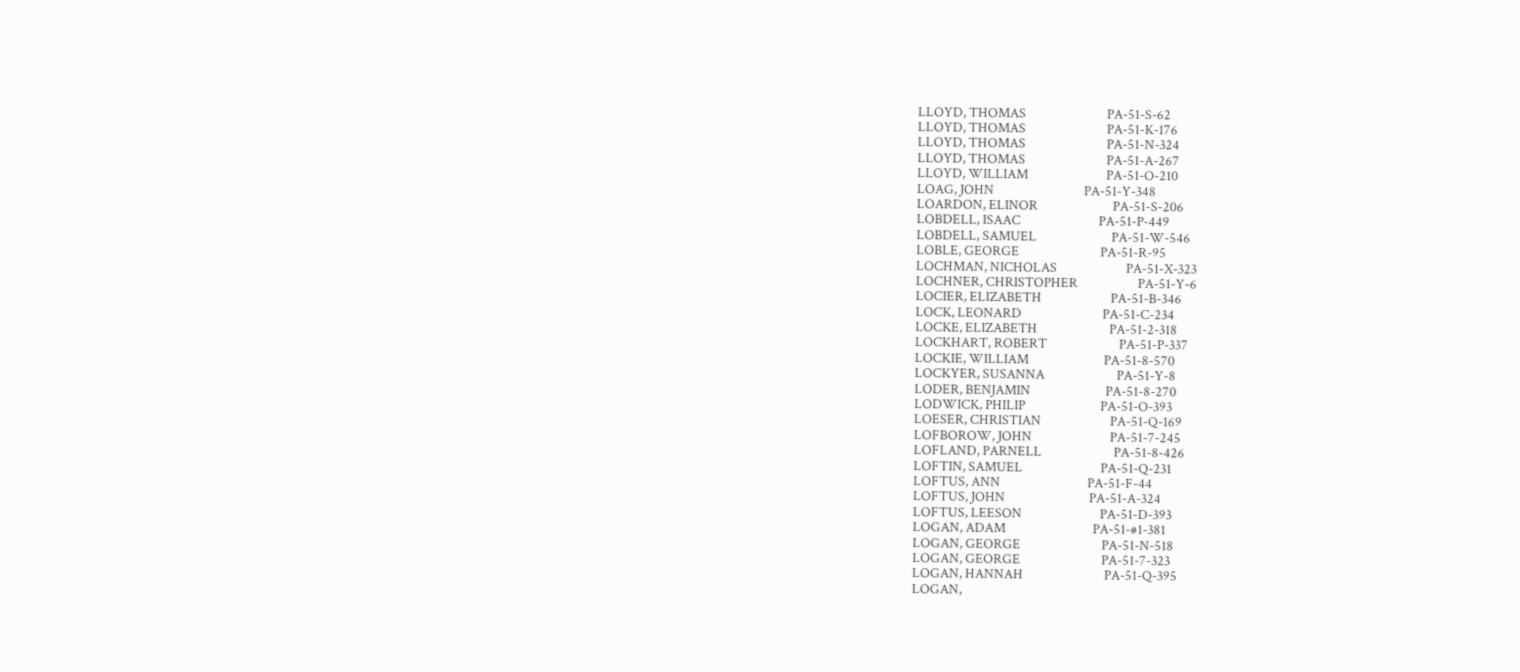LLOYD, THOMAS                           PA-51-S-62
LLOYD, THOMAS                           PA-51-K-176
LLOYD, THOMAS                           PA-51-N-324
LLOYD, THOMAS                           PA-51-A-267
LLOYD, WILLIAM                          PA-51-O-210
LOAG, JOHN                              PA-51-Y-348
LOARDON, ELINOR                         PA-51-S-206
LOBDELL, ISAAC                          PA-51-P-449
LOBDELL, SAMUEL                         PA-51-W-546
LOBLE, GEORGE                           PA-51-R-95
LOCHMAN, NICHOLAS                       PA-51-X-323
LOCHNER, CHRISTOPHER                    PA-51-Y-6
LOCIER, ELIZABETH                       PA-51-B-346
LOCK, LEONARD                           PA-51-C-234
LOCKE, ELIZABETH                        PA-51-2-318
LOCKHART, ROBERT                        PA-51-P-337
LOCKIE, WILLIAM                         PA-51-8-570
LOCKYER, SUSANNA                        PA-51-Y-8
LODER, BENJAMIN                         PA-51-8-270
LODWICK, PHILIP                         PA-51-O-393
LOESER, CHRISTIAN                       PA-51-Q-169
LOFBOROW, JOHN                          PA-51-7-245
LOFLAND, PARNELL                        PA-51-8-426
LOFTIN, SAMUEL                          PA-51-Q-231
LOFTUS, ANN                             PA-51-F-44
LOFTUS, JOHN                            PA-51-A-324
LOFTUS, LEESON                          PA-51-D-393
LOGAN, ADAM                             PA-51-#1-381
LOGAN, GEORGE                           PA-51-N-518
LOGAN, GEORGE                           PA-51-7-323
LOGAN, HANNAH                           PA-51-Q-395
LOGAN,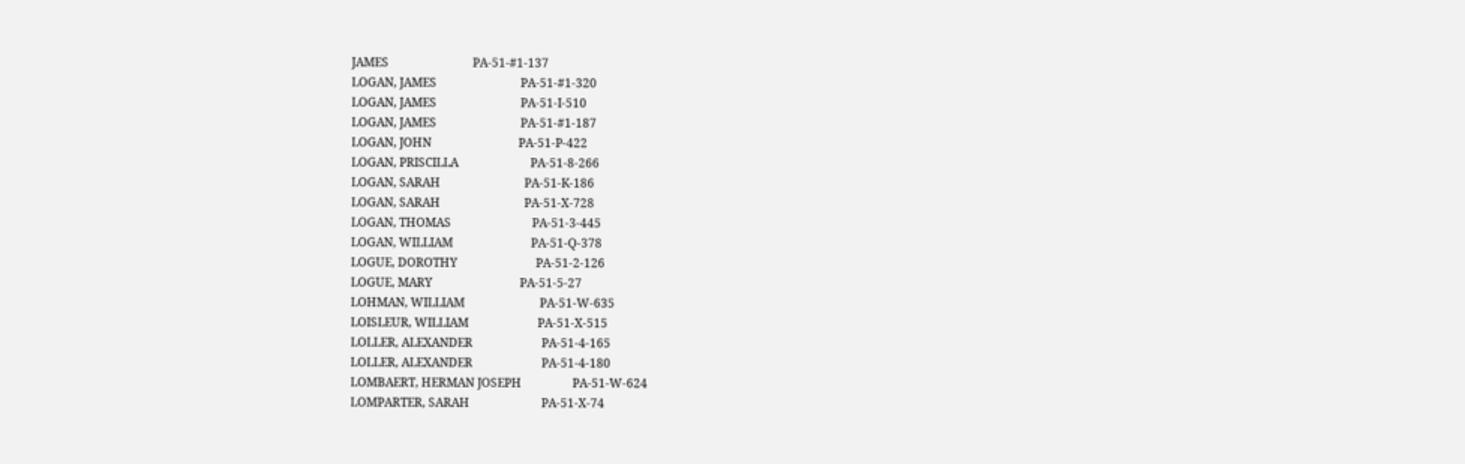JAMES                            PA-51-#1-137
LOGAN, JAMES                            PA-51-#1-320
LOGAN, JAMES                            PA-51-I-510
LOGAN, JAMES                            PA-51-#1-187
LOGAN, JOHN                             PA-51-P-422
LOGAN, PRISCILLA                        PA-51-8-266
LOGAN, SARAH                            PA-51-K-186
LOGAN, SARAH                            PA-51-X-728
LOGAN, THOMAS                           PA-51-3-445
LOGAN, WILLIAM                          PA-51-Q-378
LOGUE, DOROTHY                          PA-51-2-126
LOGUE, MARY                             PA-51-5-27
LOHMAN, WILLIAM                         PA-51-W-635
LOISLEUR, WILLIAM                       PA-51-X-515
LOLLER, ALEXANDER                       PA-51-4-165
LOLLER, ALEXANDER                       PA-51-4-180
LOMBAERT, HERMAN JOSEPH                 PA-51-W-624
LOMPARTER, SARAH                        PA-51-X-74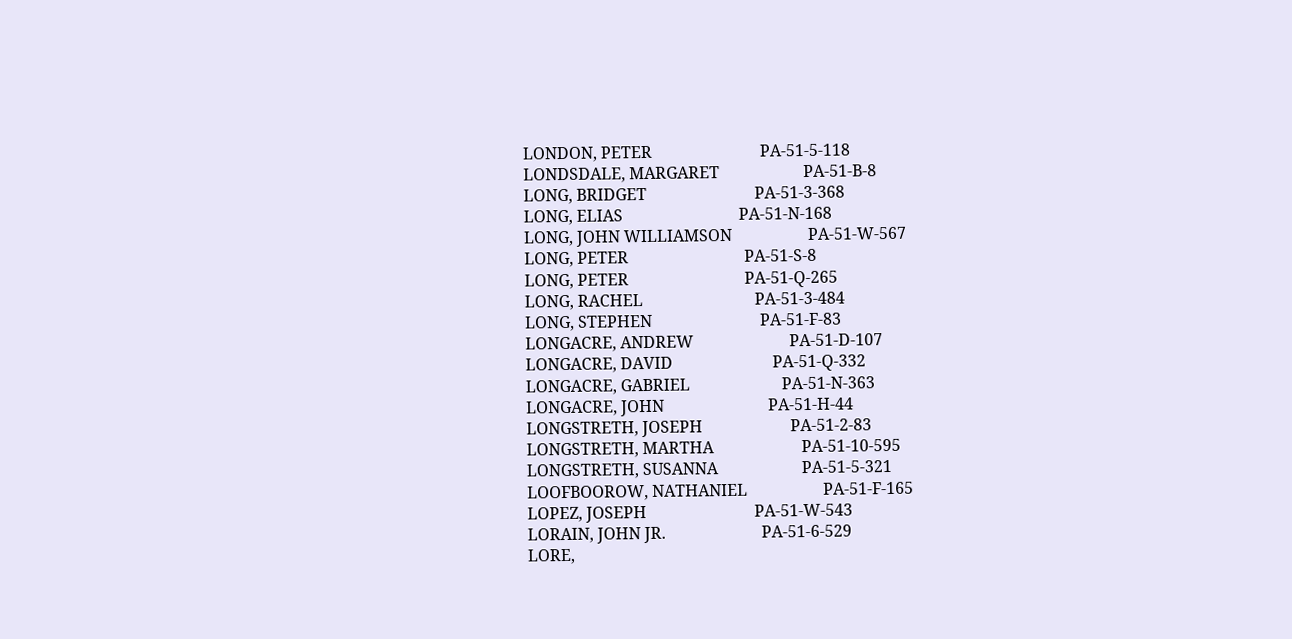LONDON, PETER                           PA-51-5-118
LONDSDALE, MARGARET                     PA-51-B-8
LONG, BRIDGET                           PA-51-3-368
LONG, ELIAS                             PA-51-N-168
LONG, JOHN WILLIAMSON                   PA-51-W-567
LONG, PETER                             PA-51-S-8
LONG, PETER                             PA-51-Q-265
LONG, RACHEL                            PA-51-3-484
LONG, STEPHEN                           PA-51-F-83
LONGACRE, ANDREW                        PA-51-D-107
LONGACRE, DAVID                         PA-51-Q-332
LONGACRE, GABRIEL                       PA-51-N-363
LONGACRE, JOHN                          PA-51-H-44
LONGSTRETH, JOSEPH                      PA-51-2-83
LONGSTRETH, MARTHA                      PA-51-10-595
LONGSTRETH, SUSANNA                     PA-51-5-321
LOOFBOOROW, NATHANIEL                   PA-51-F-165
LOPEZ, JOSEPH                           PA-51-W-543
LORAIN, JOHN JR.                        PA-51-6-529
LORE,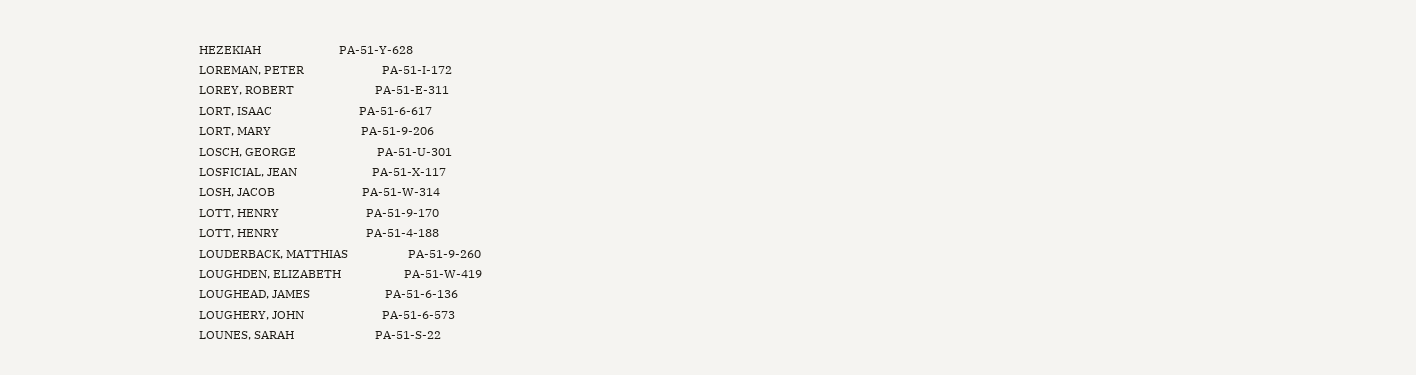HEZEKIAH                          PA-51-Y-628
LOREMAN, PETER                          PA-51-I-172
LOREY, ROBERT                           PA-51-E-311
LORT, ISAAC                             PA-51-6-617
LORT, MARY                              PA-51-9-206
LOSCH, GEORGE                           PA-51-U-301
LOSFICIAL, JEAN                         PA-51-X-117
LOSH, JACOB                             PA-51-W-314
LOTT, HENRY                             PA-51-9-170
LOTT, HENRY                             PA-51-4-188
LOUDERBACK, MATTHIAS                    PA-51-9-260
LOUGHDEN, ELIZABETH                     PA-51-W-419
LOUGHEAD, JAMES                         PA-51-6-136
LOUGHERY, JOHN                          PA-51-6-573
LOUNES, SARAH                           PA-51-S-22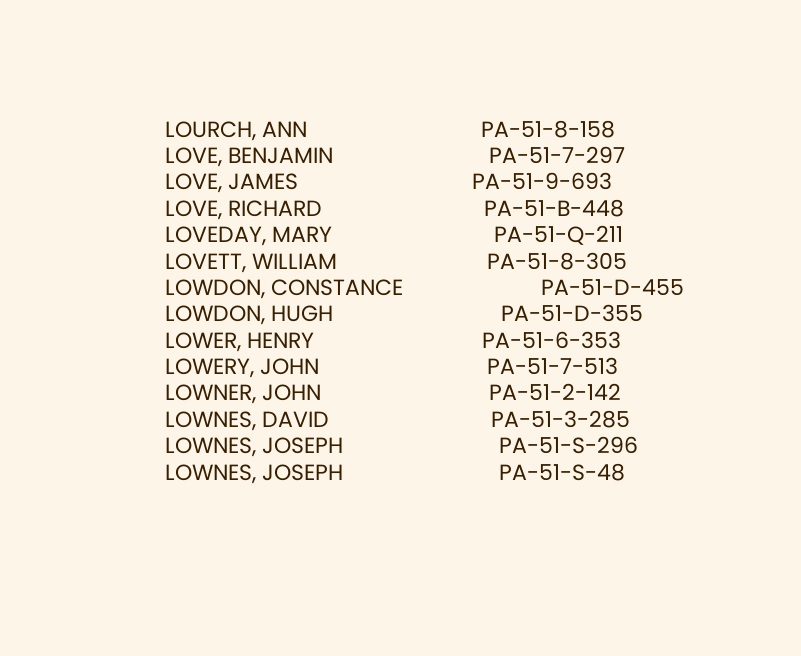LOURCH, ANN                             PA-51-8-158
LOVE, BENJAMIN                          PA-51-7-297
LOVE, JAMES                             PA-51-9-693
LOVE, RICHARD                           PA-51-B-448
LOVEDAY, MARY                           PA-51-Q-211
LOVETT, WILLIAM                         PA-51-8-305
LOWDON, CONSTANCE                       PA-51-D-455
LOWDON, HUGH                            PA-51-D-355
LOWER, HENRY                            PA-51-6-353
LOWERY, JOHN                            PA-51-7-513
LOWNER, JOHN                            PA-51-2-142
LOWNES, DAVID                           PA-51-3-285
LOWNES, JOSEPH                          PA-51-S-296
LOWNES, JOSEPH                          PA-51-S-48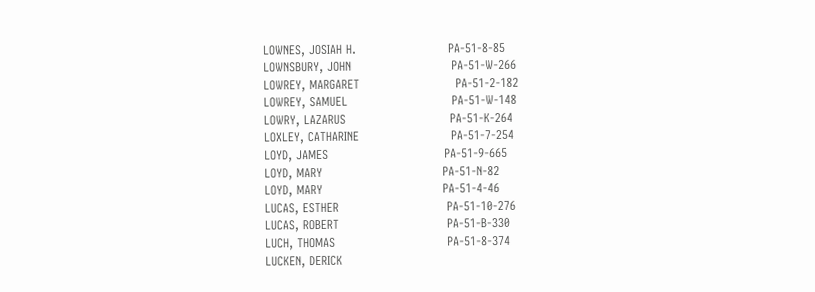LOWNES, JOSIAH H.                       PA-51-8-85
LOWNSBURY, JOHN                         PA-51-W-266
LOWREY, MARGARET                        PA-51-2-182
LOWREY, SAMUEL                          PA-51-W-148
LOWRY, LAZARUS                          PA-51-K-264
LOXLEY, CATHARINE                       PA-51-7-254
LOYD, JAMES                             PA-51-9-665
LOYD, MARY                              PA-51-N-82
LOYD, MARY                              PA-51-4-46
LUCAS, ESTHER                           PA-51-10-276
LUCAS, ROBERT                           PA-51-B-330
LUCH, THOMAS                            PA-51-8-374
LUCKEN, DERICK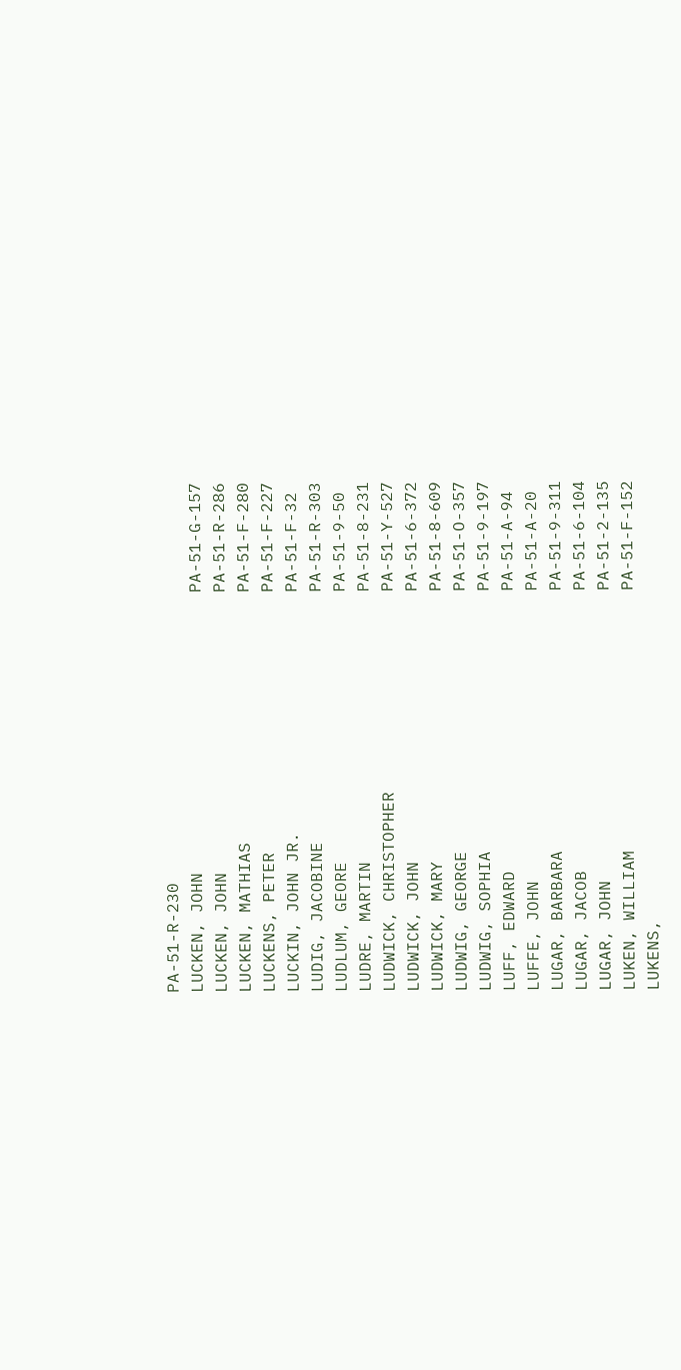PA-51-R-230
LUCKEN, JOHN                            PA-51-G-157
LUCKEN, JOHN                            PA-51-R-286
LUCKEN, MATHIAS                         PA-51-F-280
LUCKENS, PETER                          PA-51-F-227
LUCKIN, JOHN JR.                        PA-51-F-32
LUDIG, JACOBINE                         PA-51-R-303
LUDLUM, GEORE                           PA-51-9-50
LUDRE, MARTIN                           PA-51-8-231
LUDWICK, CHRISTOPHER                    PA-51-Y-527
LUDWICK, JOHN                           PA-51-6-372
LUDWICK, MARY                           PA-51-8-609
LUDWIG, GEORGE                          PA-51-O-357
LUDWIG, SOPHIA                          PA-51-9-197
LUFF, EDWARD                            PA-51-A-94
LUFFE, JOHN                             PA-51-A-20
LUGAR, BARBARA                          PA-51-9-311
LUGAR, JACOB                            PA-51-6-104
LUGAR, JOHN                             PA-51-2-135
LUKEN, WILLIAM                          PA-51-F-152
LUKENS,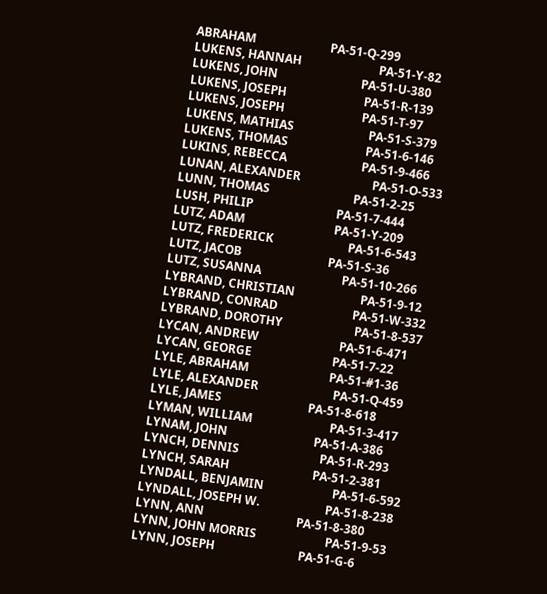ABRAHAM                         PA-51-Q-299
LUKENS, HANNAH                          PA-51-Y-82
LUKENS, JOHN                            PA-51-U-380
LUKENS, JOSEPH                          PA-51-R-139
LUKENS, JOSEPH                          PA-51-T-97
LUKENS, MATHIAS                         PA-51-S-379
LUKENS, THOMAS                          PA-51-6-146
LUKINS, REBECCA                         PA-51-9-466
LUNAN, ALEXANDER                        PA-51-O-533
LUNN, THOMAS                            PA-51-2-25
LUSH, PHILIP                            PA-51-7-444
LUTZ, ADAM                              PA-51-Y-209
LUTZ, FREDERICK                         PA-51-6-543
LUTZ, JACOB                             PA-51-S-36
LUTZ, SUSANNA                           PA-51-10-266
LYBRAND, CHRISTIAN                      PA-51-9-12
LYBRAND, CONRAD                         PA-51-W-332
LYBRAND, DOROTHY                        PA-51-8-537
LYCAN, ANDREW                           PA-51-6-471
LYCAN, GEORGE                           PA-51-7-22
LYLE, ABRAHAM                           PA-51-#1-36
LYLE, ALEXANDER                         PA-51-Q-459
LYLE, JAMES                             PA-51-8-618
LYMAN, WILLIAM                          PA-51-3-417
LYNAM, JOHN                             PA-51-A-386
LYNCH, DENNIS                           PA-51-R-293
LYNCH, SARAH                            PA-51-2-381
LYNDALL, BENJAMIN                       PA-51-6-592
LYNDALL, JOSEPH W.                      PA-51-8-238
LYNN, ANN                               PA-51-8-380
LYNN, JOHN MORRIS                       PA-51-9-53
LYNN, JOSEPH                            PA-51-G-6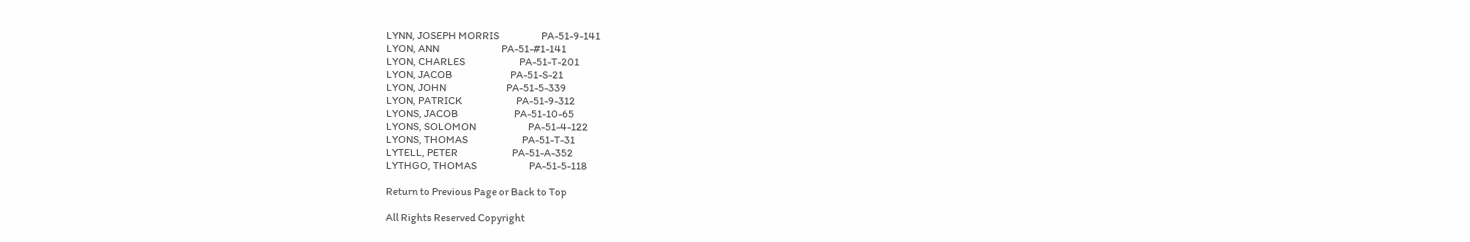LYNN, JOSEPH MORRIS                     PA-51-9-141
LYON, ANN                               PA-51-#1-141
LYON, CHARLES                           PA-51-T-201
LYON, JACOB                             PA-51-S-21
LYON, JOHN                              PA-51-5-339
LYON, PATRICK                           PA-51-9-312
LYONS, JACOB                            PA-51-10-65
LYONS, SOLOMON                          PA-51-4-122
LYONS, THOMAS                           PA-51-T-31
LYTELL, PETER                           PA-51-A-352
LYTHGO, THOMAS                          PA-51-5-118

Return to Previous Page or Back to Top

All Rights Reserved Copyright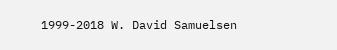1999-2018 W. David Samuelsen